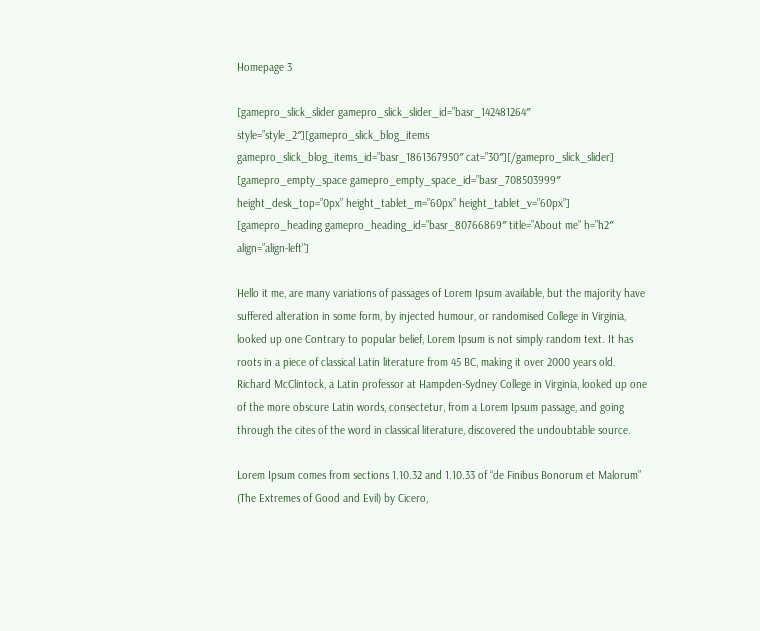Homepage 3

[gamepro_slick_slider gamepro_slick_slider_id=”basr_142481264″ style=”style_2″][gamepro_slick_blog_items gamepro_slick_blog_items_id=”basr_1861367950″ cat=”30″][/gamepro_slick_slider]
[gamepro_empty_space gamepro_empty_space_id=”basr_708503999″ height_desk_top=”0px” height_tablet_m=”60px” height_tablet_v=”60px”]
[gamepro_heading gamepro_heading_id=”basr_80766869″ title=”About me” h=”h2″ align=”align-left”]

Hello it me, are many variations of passages of Lorem Ipsum available, but the majority have suffered alteration in some form, by injected humour, or randomised College in Virginia, looked up one Contrary to popular belief, Lorem Ipsum is not simply random text. It has roots in a piece of classical Latin literature from 45 BC, making it over 2000 years old. Richard McClintock, a Latin professor at Hampden-Sydney College in Virginia, looked up one of the more obscure Latin words, consectetur, from a Lorem Ipsum passage, and going through the cites of the word in classical literature, discovered the undoubtable source.

Lorem Ipsum comes from sections 1.10.32 and 1.10.33 of “de Finibus Bonorum et Malorum” (The Extremes of Good and Evil) by Cicero,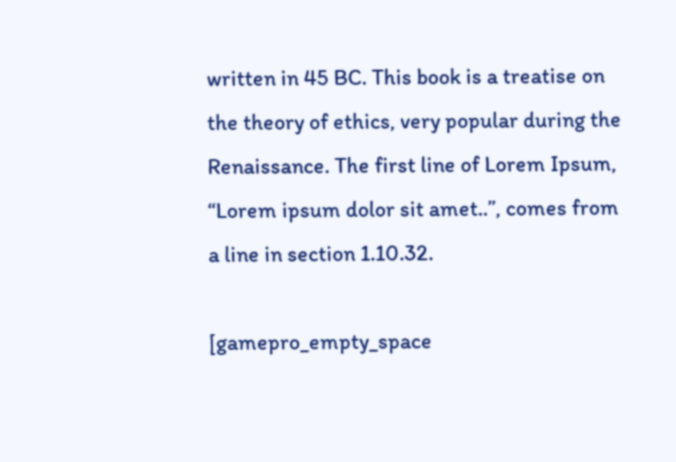written in 45 BC. This book is a treatise on the theory of ethics, very popular during the Renaissance. The first line of Lorem Ipsum, “Lorem ipsum dolor sit amet..”, comes from a line in section 1.10.32.

[gamepro_empty_space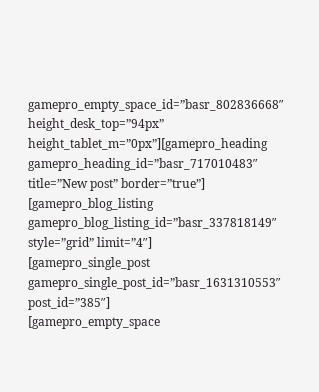gamepro_empty_space_id=”basr_802836668″ height_desk_top=”94px” height_tablet_m=”0px”][gamepro_heading gamepro_heading_id=”basr_717010483″ title=”New post” border=”true”]
[gamepro_blog_listing gamepro_blog_listing_id=”basr_337818149″ style=”grid” limit=”4″]
[gamepro_single_post gamepro_single_post_id=”basr_1631310553″ post_id=”385″]
[gamepro_empty_space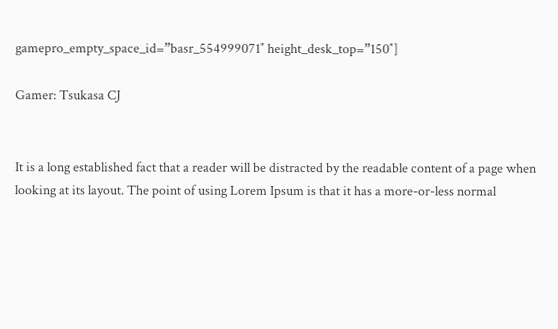gamepro_empty_space_id=”basr_554999071″ height_desk_top=”150″]

Gamer: Tsukasa CJ


It is a long established fact that a reader will be distracted by the readable content of a page when looking at its layout. The point of using Lorem Ipsum is that it has a more-or-less normal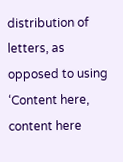distribution of letters, as opposed to using ‘Content here, content here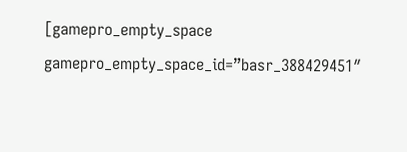[gamepro_empty_space gamepro_empty_space_id=”basr_388429451″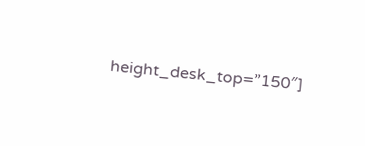height_desk_top=”150″]